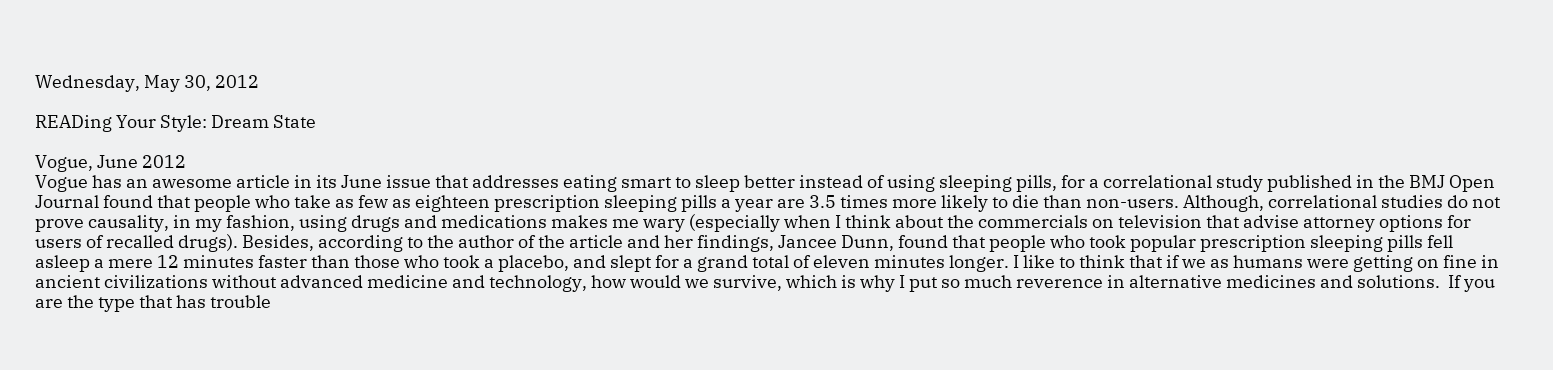Wednesday, May 30, 2012

READing Your Style: Dream State

Vogue, June 2012
Vogue has an awesome article in its June issue that addresses eating smart to sleep better instead of using sleeping pills, for a correlational study published in the BMJ Open Journal found that people who take as few as eighteen prescription sleeping pills a year are 3.5 times more likely to die than non-users. Although, correlational studies do not prove causality, in my fashion, using drugs and medications makes me wary (especially when I think about the commercials on television that advise attorney options for users of recalled drugs). Besides, according to the author of the article and her findings, Jancee Dunn, found that people who took popular prescription sleeping pills fell asleep a mere 12 minutes faster than those who took a placebo, and slept for a grand total of eleven minutes longer. I like to think that if we as humans were getting on fine in ancient civilizations without advanced medicine and technology, how would we survive, which is why I put so much reverence in alternative medicines and solutions.  If you are the type that has trouble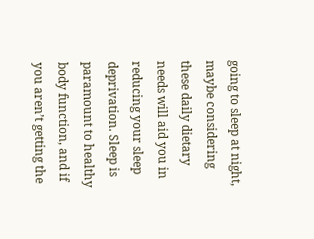going to sleep at night, maybe considering these daily dietary needs will aid you in reducing your sleep deprivation. Sleep is paramount to healthy body function, and if you aren’t getting the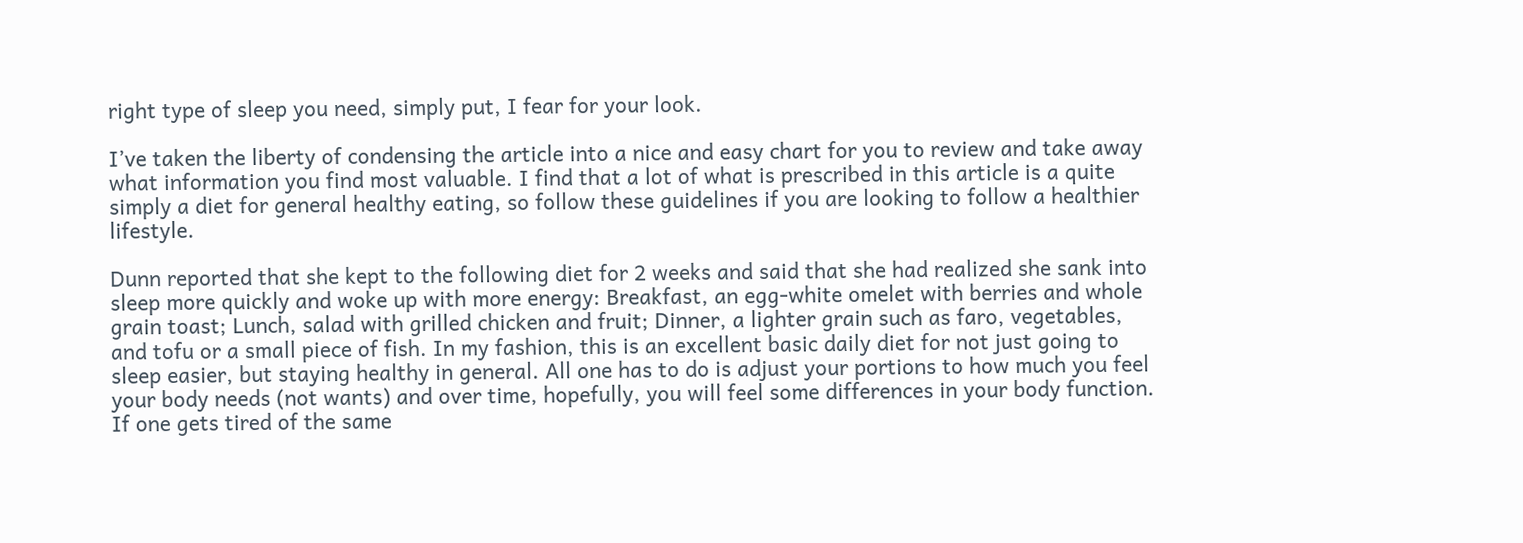right type of sleep you need, simply put, I fear for your look.

I’ve taken the liberty of condensing the article into a nice and easy chart for you to review and take away what information you find most valuable. I find that a lot of what is prescribed in this article is a quite simply a diet for general healthy eating, so follow these guidelines if you are looking to follow a healthier lifestyle.

Dunn reported that she kept to the following diet for 2 weeks and said that she had realized she sank into sleep more quickly and woke up with more energy: Breakfast, an egg-white omelet with berries and whole grain toast; Lunch, salad with grilled chicken and fruit; Dinner, a lighter grain such as faro, vegetables, and tofu or a small piece of fish. In my fashion, this is an excellent basic daily diet for not just going to sleep easier, but staying healthy in general. All one has to do is adjust your portions to how much you feel your body needs (not wants) and over time, hopefully, you will feel some differences in your body function. If one gets tired of the same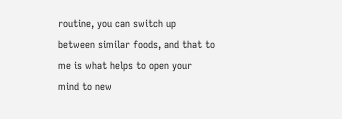routine, you can switch up between similar foods, and that to me is what helps to open your mind to new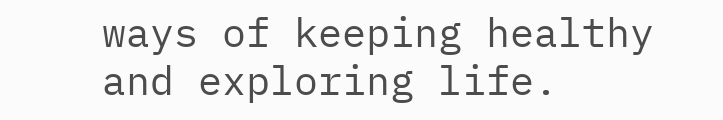ways of keeping healthy and exploring life.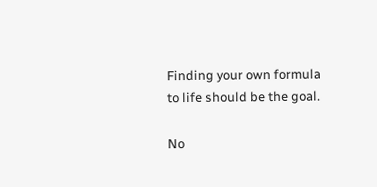Finding your own formula to life should be the goal.

No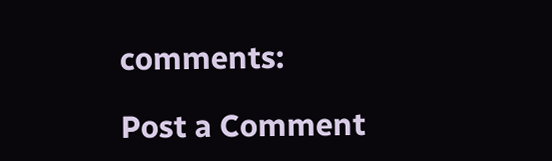comments:

Post a Comment